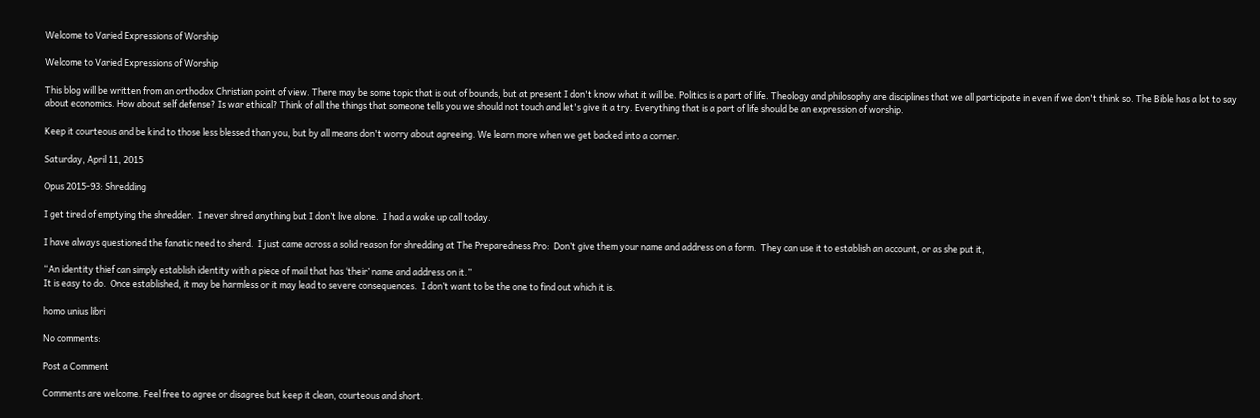Welcome to Varied Expressions of Worship

Welcome to Varied Expressions of Worship

This blog will be written from an orthodox Christian point of view. There may be some topic that is out of bounds, but at present I don't know what it will be. Politics is a part of life. Theology and philosophy are disciplines that we all participate in even if we don't think so. The Bible has a lot to say about economics. How about self defense? Is war ethical? Think of all the things that someone tells you we should not touch and let's give it a try. Everything that is a part of life should be an expression of worship.

Keep it courteous and be kind to those less blessed than you, but by all means don't worry about agreeing. We learn more when we get backed into a corner.

Saturday, April 11, 2015

Opus 2015-93: Shredding

I get tired of emptying the shredder.  I never shred anything but I don’t live alone.  I had a wake up call today.

I have always questioned the fanatic need to sherd.  I just came across a solid reason for shredding at The Preparedness Pro:  Don’t give them your name and address on a form.  They can use it to establish an account, or as she put it,

“An identity thief can simply establish identity with a piece of mail that has ‘their’ name and address on it.”
It is easy to do.  Once established, it may be harmless or it may lead to severe consequences.  I don’t want to be the one to find out which it is.

homo unius libri

No comments:

Post a Comment

Comments are welcome. Feel free to agree or disagree but keep it clean, courteous and short.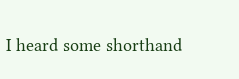I heard some shorthand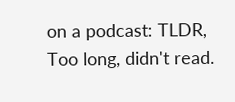on a podcast: TLDR, Too long, didn't read.